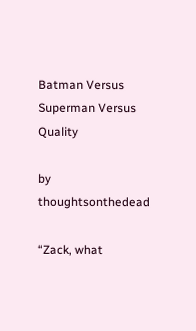Batman Versus Superman Versus Quality

by thoughtsonthedead

“Zack, what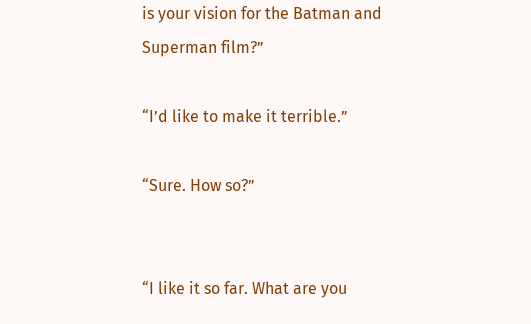is your vision for the Batman and Superman film?”

“I’d like to make it terrible.”

“Sure. How so?”


“I like it so far. What are you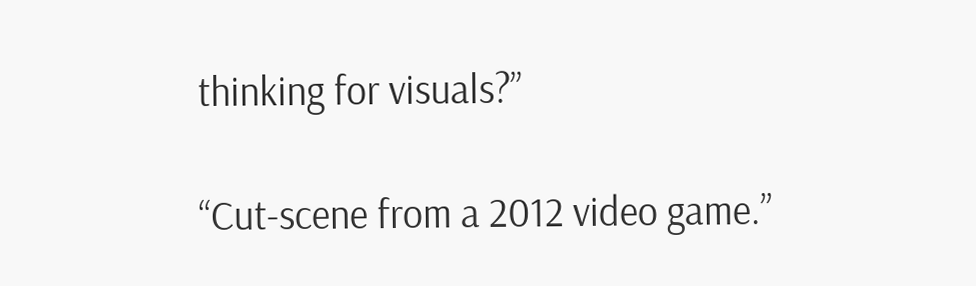thinking for visuals?”

“Cut-scene from a 2012 video game.”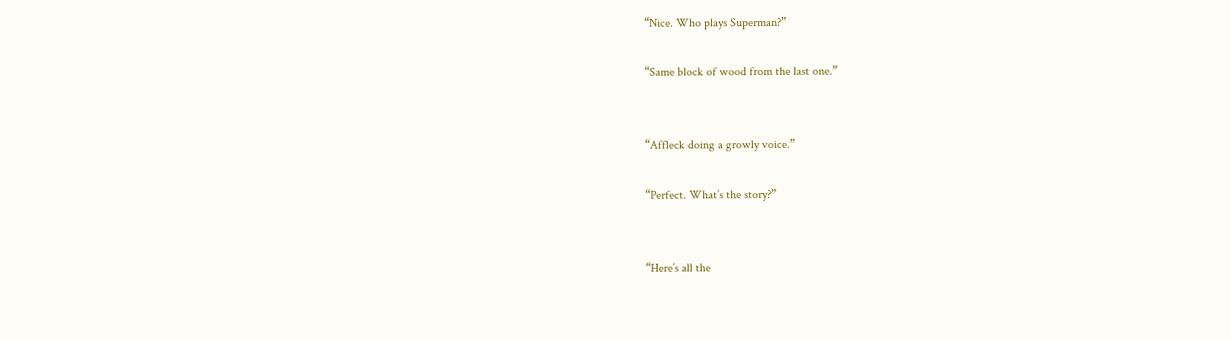“Nice. Who plays Superman?”

“Same block of wood from the last one.”


“Affleck doing a growly voice.”

“Perfect. What’s the story?”


“Here’s all the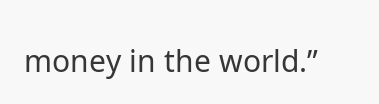money in the world.”